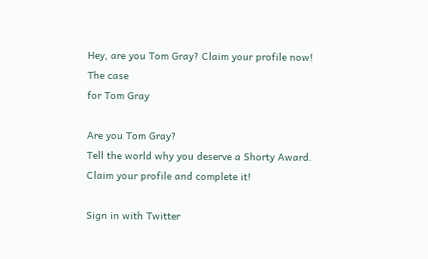Hey, are you Tom Gray? Claim your profile now!
The case
for Tom Gray

Are you Tom Gray?
Tell the world why you deserve a Shorty Award.
Claim your profile and complete it!

Sign in with Twitter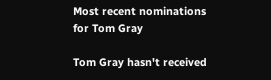Most recent nominations
for Tom Gray

Tom Gray hasn't received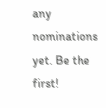any nominations yet. Be the first!